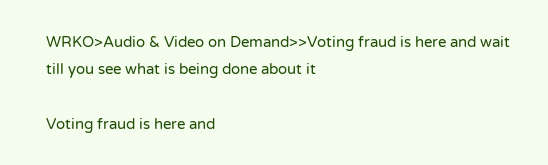WRKO>Audio & Video on Demand>>Voting fraud is here and wait till you see what is being done about it

Voting fraud is here and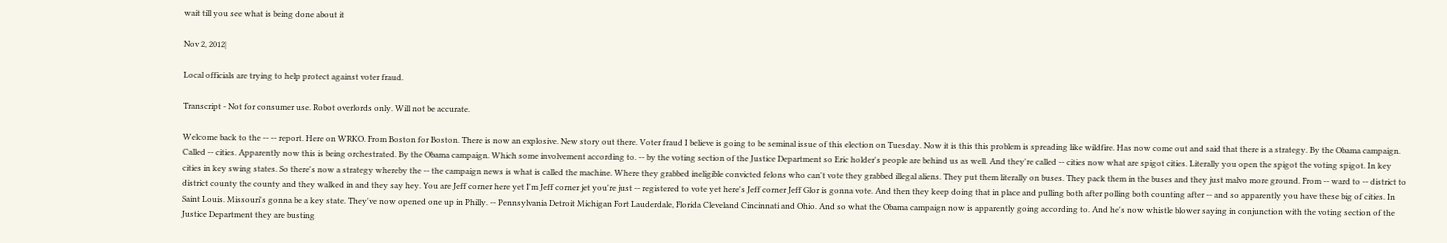wait till you see what is being done about it

Nov 2, 2012|

Local officials are trying to help protect against voter fraud.

Transcript - Not for consumer use. Robot overlords only. Will not be accurate.

Welcome back to the -- -- report. Here on WRKO. From Boston for Boston. There is now an explosive. New story out there. Voter fraud I believe is going to be seminal issue of this election on Tuesday. Now it is this this problem is spreading like wildfire. Has now come out and said that there is a strategy. By the Obama campaign. Called -- cities. Apparently now this is being orchestrated. By the Obama campaign. Which some involvement according to. -- by the voting section of the Justice Department so Eric holder's people are behind us as well. And they're called -- cities now what are spigot cities. Literally you open the spigot the voting spigot. In key cities in key swing states. So there's now a strategy whereby the -- the campaign news is what is called the machine. Where they grabbed ineligible convicted felons who can't vote they grabbed illegal aliens. They put them literally on buses. They pack them in the buses and they just malvo more ground. From -- ward to -- district to district county the county and they walked in and they say hey. You are Jeff corner here yet I'm Jeff corner jet you're just -- registered to vote yet here's Jeff corner Jeff Glor is gonna vote. And then they keep doing that in place and pulling both after polling both counting after -- and so apparently you have these big of cities. In Saint Louis. Missouri's gonna be a key state. They've now opened one up in Philly. -- Pennsylvania Detroit Michigan Fort Lauderdale, Florida Cleveland Cincinnati and Ohio. And so what the Obama campaign now is apparently going according to. And he's now whistle blower saying in conjunction with the voting section of the Justice Department they are busting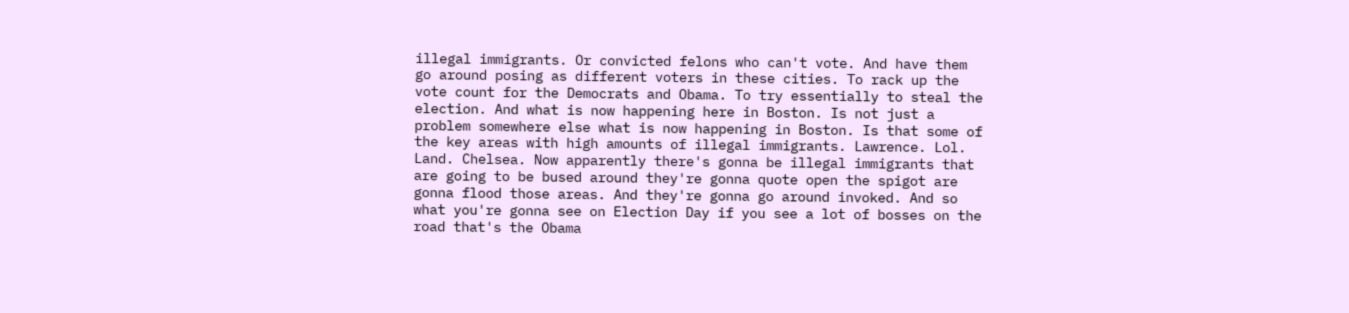illegal immigrants. Or convicted felons who can't vote. And have them go around posing as different voters in these cities. To rack up the vote count for the Democrats and Obama. To try essentially to steal the election. And what is now happening here in Boston. Is not just a problem somewhere else what is now happening in Boston. Is that some of the key areas with high amounts of illegal immigrants. Lawrence. Lol. Land. Chelsea. Now apparently there's gonna be illegal immigrants that are going to be bused around they're gonna quote open the spigot are gonna flood those areas. And they're gonna go around invoked. And so what you're gonna see on Election Day if you see a lot of bosses on the road that's the Obama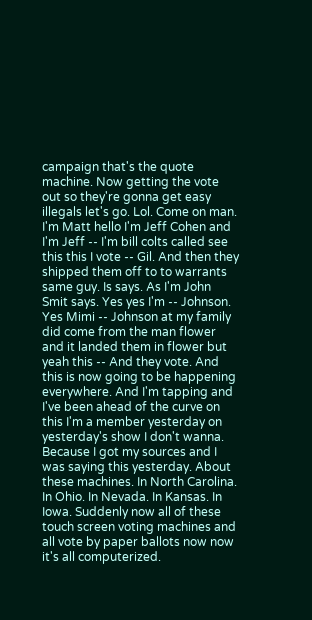campaign that's the quote machine. Now getting the vote out so they're gonna get easy illegals let's go. Lol. Come on man. I'm Matt hello I'm Jeff Cohen and I'm Jeff -- I'm bill colts called see this this I vote -- Gil. And then they shipped them off to to warrants same guy. Is says. As I'm John Smit says. Yes yes I'm -- Johnson. Yes Mimi -- Johnson at my family did come from the man flower and it landed them in flower but yeah this -- And they vote. And this is now going to be happening everywhere. And I'm tapping and I've been ahead of the curve on this I'm a member yesterday on yesterday's show I don't wanna. Because I got my sources and I was saying this yesterday. About these machines. In North Carolina. In Ohio. In Nevada. In Kansas. In Iowa. Suddenly now all of these touch screen voting machines and all vote by paper ballots now now it's all computerized.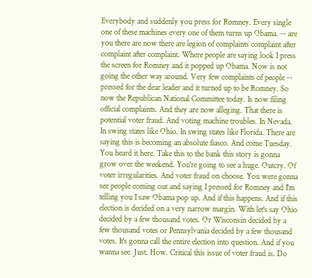Everybody and suddenly you press for Romney. Every single one of these machines every one of them turns up Obama. -- are you there are now there are legion of complaints complaint after complaint after complaint. Where people are saying look I press the screen for Romney and it popped up Obama. Now is not going the other way around. Very few complaints of people -- pressed for the dear leader and it turned up to be Romney. So now the Republican National Committee today. Is now filing official complaints. And they are now alleging. That there is potential voter fraud. And voting machine troubles. In Nevada. In swing states like Ohio. In swing states like Florida. There are saying this is becoming an absolute fiasco. And come Tuesday. You heard it here. Take this to the bank this story is gonna grow over the weekend. You're going to see a huge. Outcry. Of voter irregularities. And voter fraud on choose. You were gonna see people coming out and saying I pressed for Romney and I'm telling you I saw Obama pop up. And if this happens. And if this election is decided on a very narrow margin. With let's say Ohio decided by a few thousand votes. Or Wisconsin decided by a few thousand votes or Pennsylvania decided by a few thousand votes. It's gonna call the entire election into question. And if you wanna see. Just. How. Critical this issue of voter fraud is. Do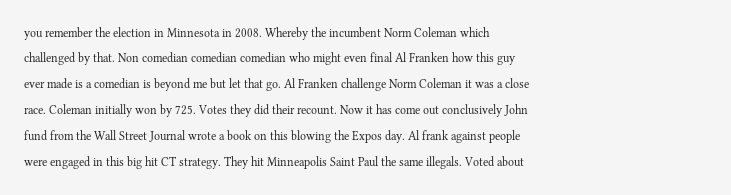you remember the election in Minnesota in 2008. Whereby the incumbent Norm Coleman which challenged by that. Non comedian comedian comedian who might even final Al Franken how this guy ever made is a comedian is beyond me but let that go. Al Franken challenge Norm Coleman it was a close race. Coleman initially won by 725. Votes they did their recount. Now it has come out conclusively John fund from the Wall Street Journal wrote a book on this blowing the Expos day. Al frank against people were engaged in this big hit CT strategy. They hit Minneapolis Saint Paul the same illegals. Voted about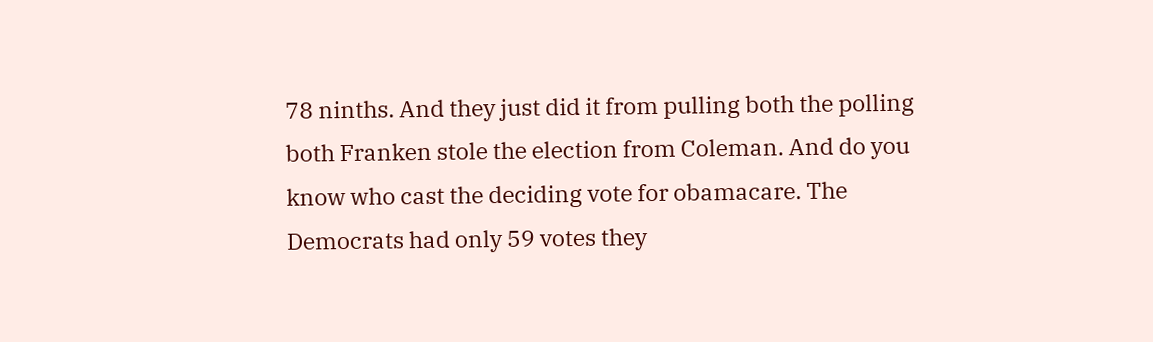78 ninths. And they just did it from pulling both the polling both Franken stole the election from Coleman. And do you know who cast the deciding vote for obamacare. The Democrats had only 59 votes they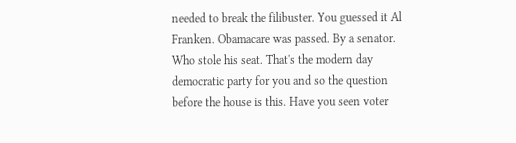needed to break the filibuster. You guessed it Al Franken. Obamacare was passed. By a senator. Who stole his seat. That's the modern day democratic party for you and so the question before the house is this. Have you seen voter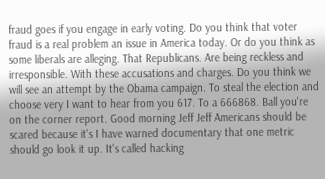fraud goes if you engage in early voting. Do you think that voter fraud is a real problem an issue in America today. Or do you think as some liberals are alleging. That Republicans. Are being reckless and irresponsible. With these accusations and charges. Do you think we will see an attempt by the Obama campaign. To steal the election and choose very I want to hear from you 617. To a 666868. Ball you're on the corner report. Good morning Jeff Jeff Americans should be scared because it's I have warned documentary that one metric should go look it up. It's called hacking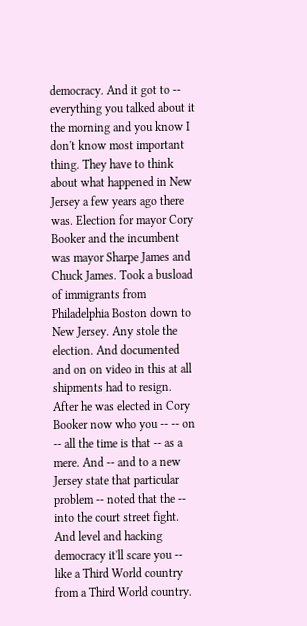democracy. And it got to -- everything you talked about it the morning and you know I don't know most important thing. They have to think about what happened in New Jersey a few years ago there was. Election for mayor Cory Booker and the incumbent was mayor Sharpe James and Chuck James. Took a busload of immigrants from Philadelphia Boston down to New Jersey. Any stole the election. And documented and on on video in this at all shipments had to resign. After he was elected in Cory Booker now who you -- -- on -- all the time is that -- as a mere. And -- and to a new Jersey state that particular problem -- noted that the -- into the court street fight. And level and hacking democracy it'll scare you -- like a Third World country from a Third World country.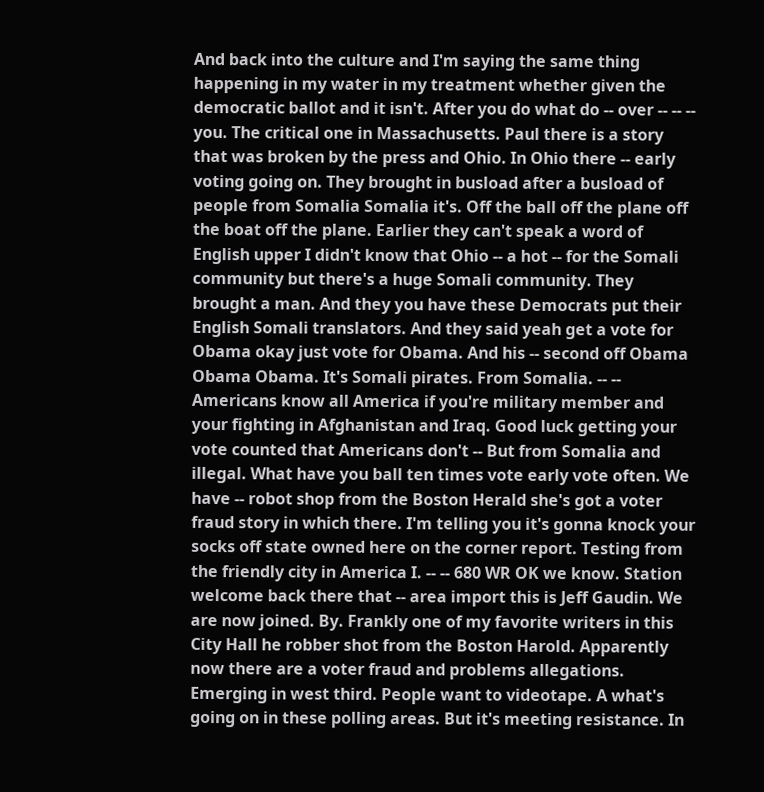And back into the culture and I'm saying the same thing happening in my water in my treatment whether given the democratic ballot and it isn't. After you do what do -- over -- -- -- you. The critical one in Massachusetts. Paul there is a story that was broken by the press and Ohio. In Ohio there -- early voting going on. They brought in busload after a busload of people from Somalia Somalia it's. Off the ball off the plane off the boat off the plane. Earlier they can't speak a word of English upper I didn't know that Ohio -- a hot -- for the Somali community but there's a huge Somali community. They brought a man. And they you have these Democrats put their English Somali translators. And they said yeah get a vote for Obama okay just vote for Obama. And his -- second off Obama Obama Obama. It's Somali pirates. From Somalia. -- -- Americans know all America if you're military member and your fighting in Afghanistan and Iraq. Good luck getting your vote counted that Americans don't -- But from Somalia and illegal. What have you ball ten times vote early vote often. We have -- robot shop from the Boston Herald she's got a voter fraud story in which there. I'm telling you it's gonna knock your socks off state owned here on the corner report. Testing from the friendly city in America I. -- -- 680 WR OK we know. Station welcome back there that -- area import this is Jeff Gaudin. We are now joined. By. Frankly one of my favorite writers in this City Hall he robber shot from the Boston Harold. Apparently now there are a voter fraud and problems allegations. Emerging in west third. People want to videotape. A what's going on in these polling areas. But it's meeting resistance. In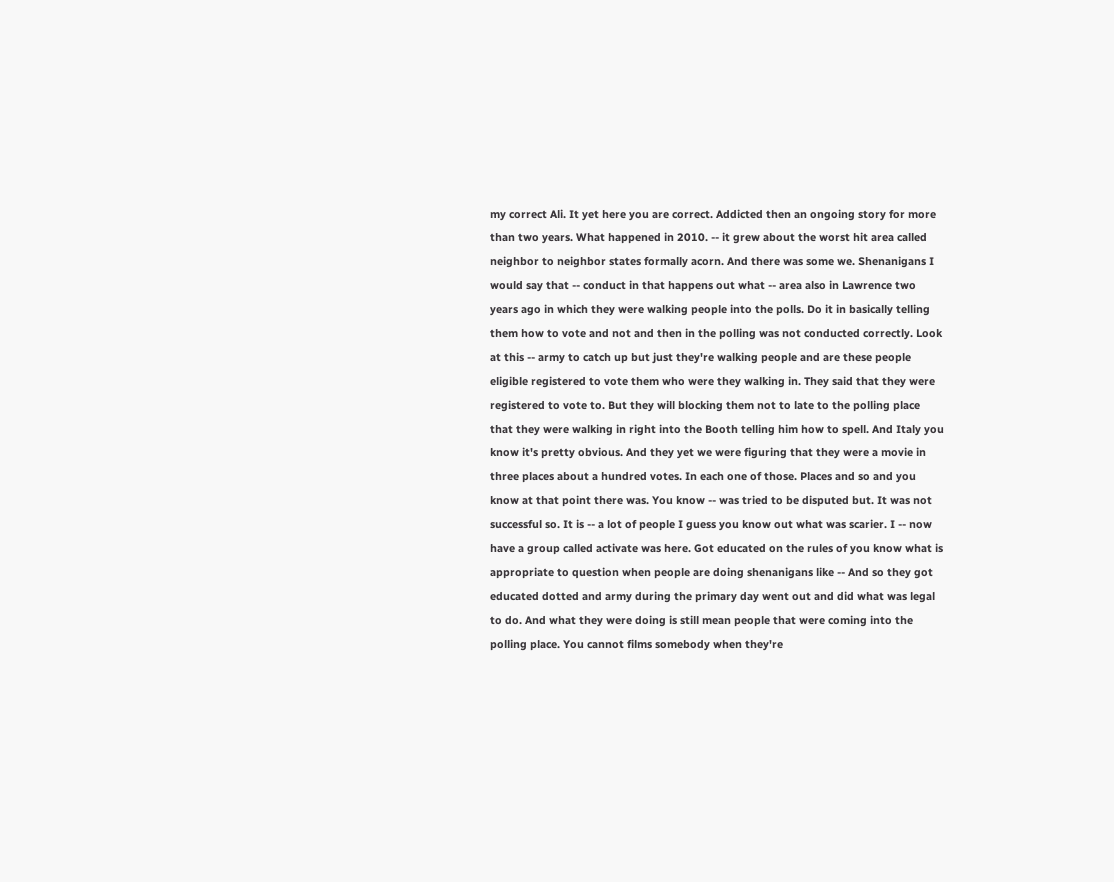my correct Ali. It yet here you are correct. Addicted then an ongoing story for more than two years. What happened in 2010. -- it grew about the worst hit area called neighbor to neighbor states formally acorn. And there was some we. Shenanigans I would say that -- conduct in that happens out what -- area also in Lawrence two years ago in which they were walking people into the polls. Do it in basically telling them how to vote and not and then in the polling was not conducted correctly. Look at this -- army to catch up but just they're walking people and are these people eligible registered to vote them who were they walking in. They said that they were registered to vote to. But they will blocking them not to late to the polling place that they were walking in right into the Booth telling him how to spell. And Italy you know it's pretty obvious. And they yet we were figuring that they were a movie in three places about a hundred votes. In each one of those. Places and so and you know at that point there was. You know -- was tried to be disputed but. It was not successful so. It is -- a lot of people I guess you know out what was scarier. I -- now have a group called activate was here. Got educated on the rules of you know what is appropriate to question when people are doing shenanigans like -- And so they got educated dotted and army during the primary day went out and did what was legal to do. And what they were doing is still mean people that were coming into the polling place. You cannot films somebody when they're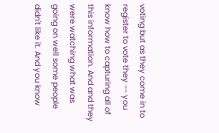voting but as they come in to register to vote they -- you know how to capturing all of this information. And and they were watching what was going on well some people didn't like it. And you know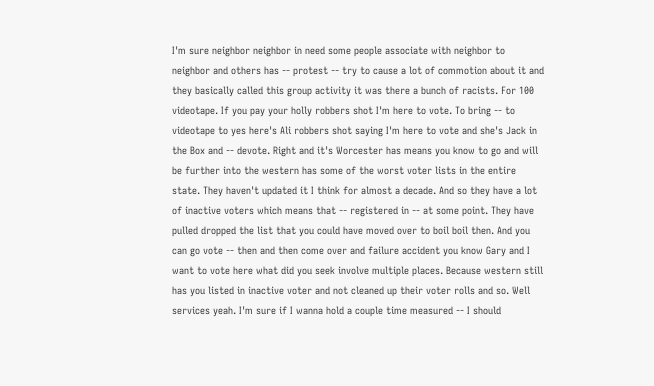I'm sure neighbor neighbor in need some people associate with neighbor to neighbor and others has -- protest -- try to cause a lot of commotion about it and they basically called this group activity it was there a bunch of racists. For 100 videotape. If you pay your holly robbers shot I'm here to vote. To bring -- to videotape to yes here's Ali robbers shot saying I'm here to vote and she's Jack in the Box and -- devote. Right and it's Worcester has means you know to go and will be further into the western has some of the worst voter lists in the entire state. They haven't updated it I think for almost a decade. And so they have a lot of inactive voters which means that -- registered in -- at some point. They have pulled dropped the list that you could have moved over to boil boil then. And you can go vote -- then and then come over and failure accident you know Gary and I want to vote here what did you seek involve multiple places. Because western still has you listed in inactive voter and not cleaned up their voter rolls and so. Well services yeah. I'm sure if I wanna hold a couple time measured -- I should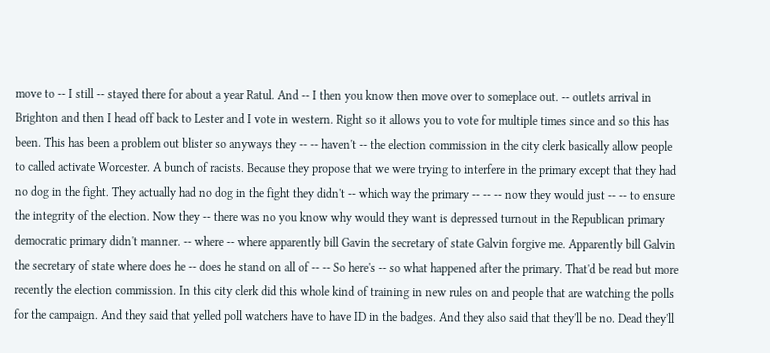move to -- I still -- stayed there for about a year Ratul. And -- I then you know then move over to someplace out. -- outlets arrival in Brighton and then I head off back to Lester and I vote in western. Right so it allows you to vote for multiple times since and so this has been. This has been a problem out blister so anyways they -- -- haven't -- the election commission in the city clerk basically allow people to called activate Worcester. A bunch of racists. Because they propose that we were trying to interfere in the primary except that they had no dog in the fight. They actually had no dog in the fight they didn't -- which way the primary -- -- -- now they would just -- -- to ensure the integrity of the election. Now they -- there was no you know why would they want is depressed turnout in the Republican primary democratic primary didn't manner. -- where -- where apparently bill Gavin the secretary of state Galvin forgive me. Apparently bill Galvin the secretary of state where does he -- does he stand on all of -- -- So here's -- so what happened after the primary. That'd be read but more recently the election commission. In this city clerk did this whole kind of training in new rules on and people that are watching the polls for the campaign. And they said that yelled poll watchers have to have ID in the badges. And they also said that they'll be no. Dead they'll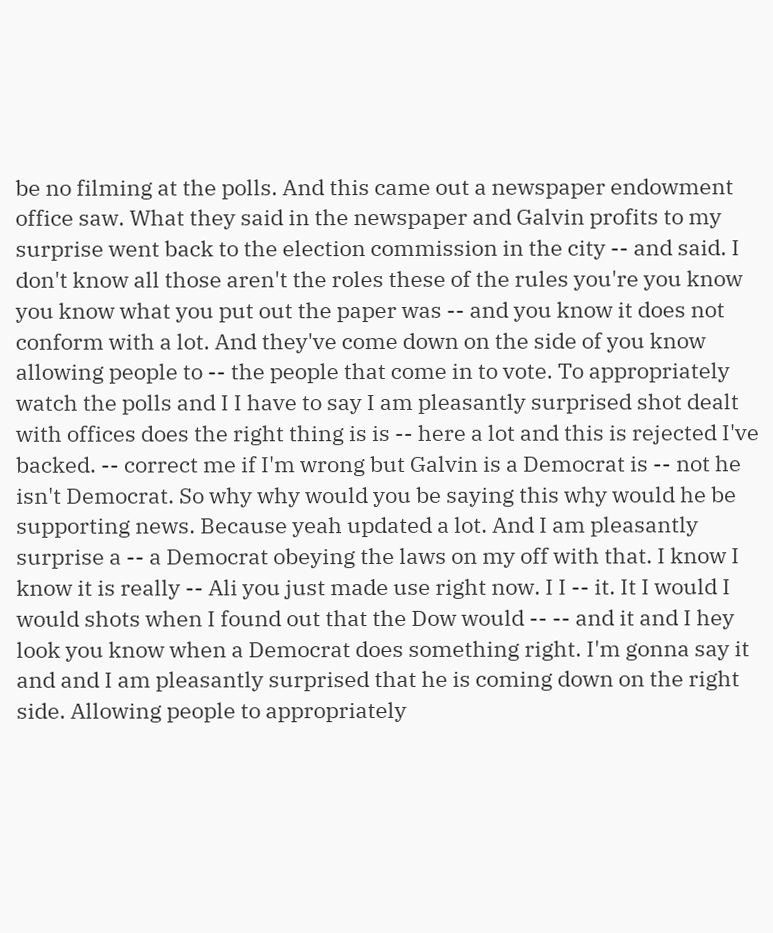be no filming at the polls. And this came out a newspaper endowment office saw. What they said in the newspaper and Galvin profits to my surprise went back to the election commission in the city -- and said. I don't know all those aren't the roles these of the rules you're you know you know what you put out the paper was -- and you know it does not conform with a lot. And they've come down on the side of you know allowing people to -- the people that come in to vote. To appropriately watch the polls and I I have to say I am pleasantly surprised shot dealt with offices does the right thing is is -- here a lot and this is rejected I've backed. -- correct me if I'm wrong but Galvin is a Democrat is -- not he isn't Democrat. So why why would you be saying this why would he be supporting news. Because yeah updated a lot. And I am pleasantly surprise a -- a Democrat obeying the laws on my off with that. I know I know it is really -- Ali you just made use right now. I I -- it. It I would I would shots when I found out that the Dow would -- -- and it and I hey look you know when a Democrat does something right. I'm gonna say it and and I am pleasantly surprised that he is coming down on the right side. Allowing people to appropriately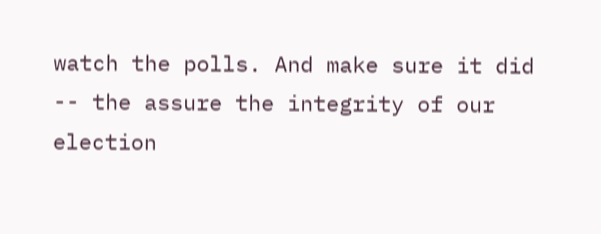watch the polls. And make sure it did -- the assure the integrity of our election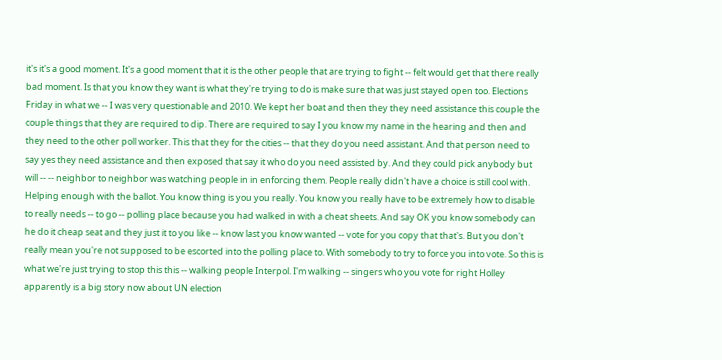it's it's a good moment. It's a good moment that it is the other people that are trying to fight -- felt would get that there really bad moment. Is that you know they want is what they're trying to do is make sure that was just stayed open too. Elections Friday in what we -- I was very questionable and 2010. We kept her boat and then they they need assistance this couple the couple things that they are required to dip. There are required to say I you know my name in the hearing and then and they need to the other poll worker. This that they for the cities -- that they do you need assistant. And that person need to say yes they need assistance and then exposed that say it who do you need assisted by. And they could pick anybody but will -- -- neighbor to neighbor was watching people in in enforcing them. People really didn't have a choice is still cool with. Helping enough with the ballot. You know thing is you you really. You know you really have to be extremely how to disable to really needs -- to go -- polling place because you had walked in with a cheat sheets. And say OK you know somebody can he do it cheap seat and they just it to you like -- know last you know wanted -- vote for you copy that that's. But you don't really mean you're not supposed to be escorted into the polling place to. With somebody to try to force you into vote. So this is what we're just trying to stop this this -- walking people Interpol. I'm walking -- singers who you vote for right Holley apparently is a big story now about UN election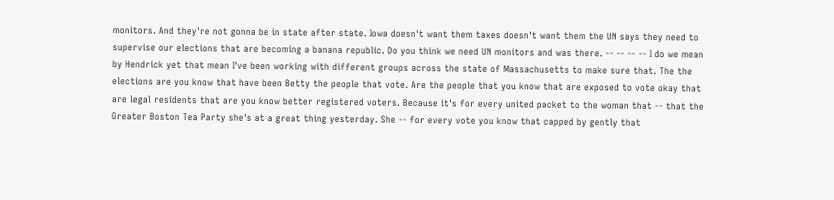monitors. And they're not gonna be in state after state. Iowa doesn't want them taxes doesn't want them the UN says they need to supervise our elections that are becoming a banana republic. Do you think we need UN monitors and was there. -- -- -- -- I do we mean by Hendrick yet that mean I've been working with different groups across the state of Massachusetts to make sure that. The the elections are you know that have been Betty the people that vote. Are the people that you know that are exposed to vote okay that are legal residents that are you know better registered voters. Because it's for every united packet to the woman that -- that the Greater Boston Tea Party she's at a great thing yesterday. She -- for every vote you know that capped by gently that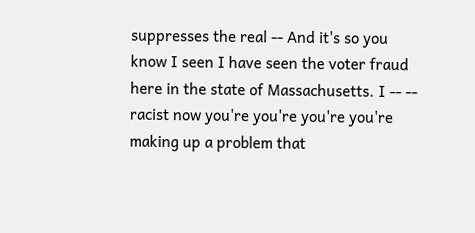suppresses the real -- And it's so you know I seen I have seen the voter fraud here in the state of Massachusetts. I -- -- racist now you're you're you're you're making up a problem that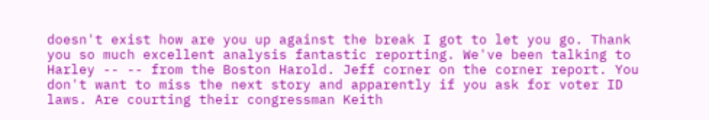doesn't exist how are you up against the break I got to let you go. Thank you so much excellent analysis fantastic reporting. We've been talking to Harley -- -- from the Boston Harold. Jeff corner on the corner report. You don't want to miss the next story and apparently if you ask for voter ID laws. Are courting their congressman Keith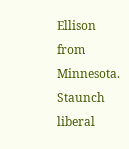Ellison from Minnesota. Staunch liberal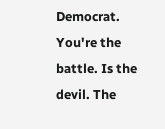Democrat. You're the battle. Is the devil. The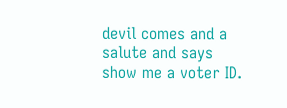devil comes and a salute and says show me a voter ID.